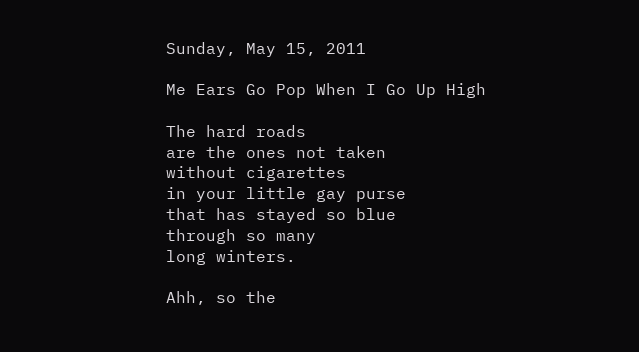Sunday, May 15, 2011

Me Ears Go Pop When I Go Up High

The hard roads
are the ones not taken
without cigarettes
in your little gay purse
that has stayed so blue
through so many
long winters.

Ahh, so the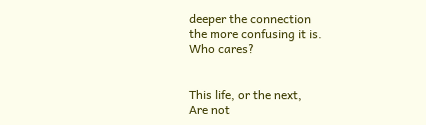deeper the connection
the more confusing it is.
Who cares?


This life, or the next,
Are not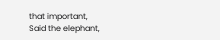that important,
Said the elephant,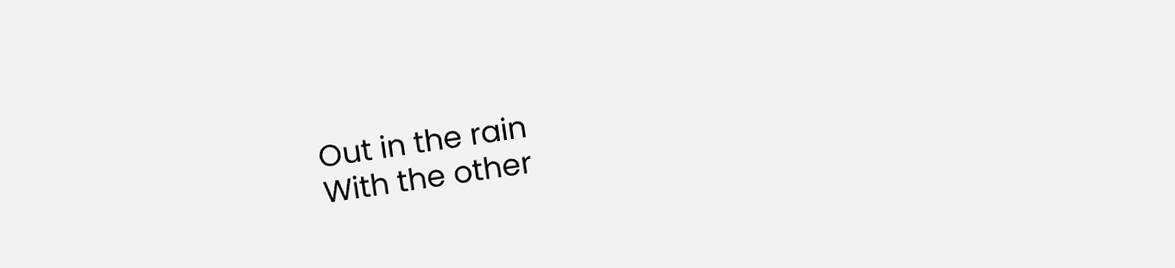Out in the rain
With the other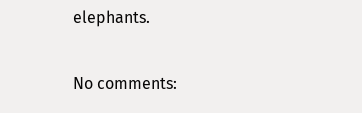elephants.

No comments: